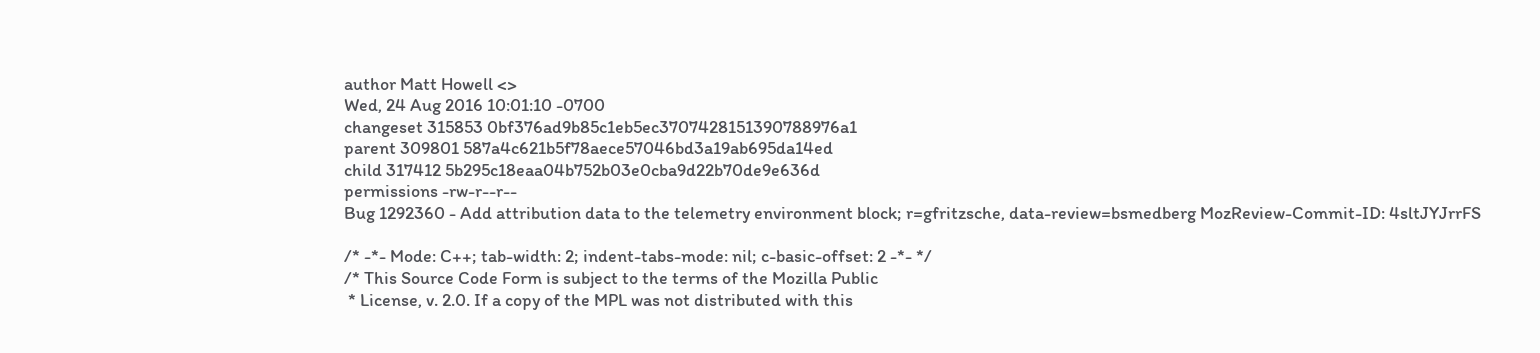author Matt Howell <>
Wed, 24 Aug 2016 10:01:10 -0700
changeset 315853 0bf376ad9b85c1eb5ec3707428151390788976a1
parent 309801 587a4c621b5f78aece57046bd3a19ab695da14ed
child 317412 5b295c18eaa04b752b03e0cba9d22b70de9e636d
permissions -rw-r--r--
Bug 1292360 - Add attribution data to the telemetry environment block; r=gfritzsche, data-review=bsmedberg MozReview-Commit-ID: 4sltJYJrrFS

/* -*- Mode: C++; tab-width: 2; indent-tabs-mode: nil; c-basic-offset: 2 -*- */
/* This Source Code Form is subject to the terms of the Mozilla Public
 * License, v. 2.0. If a copy of the MPL was not distributed with this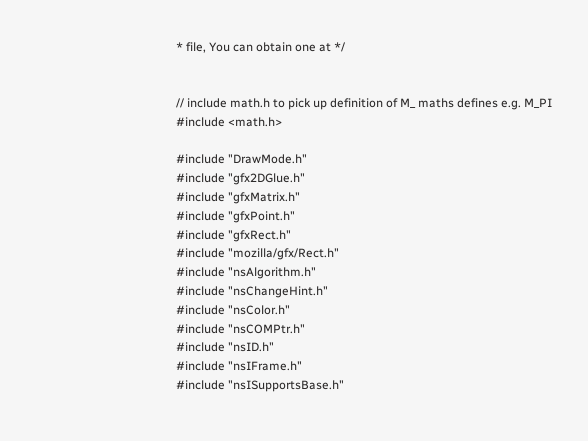* file, You can obtain one at */


// include math.h to pick up definition of M_ maths defines e.g. M_PI
#include <math.h>

#include "DrawMode.h"
#include "gfx2DGlue.h"
#include "gfxMatrix.h"
#include "gfxPoint.h"
#include "gfxRect.h"
#include "mozilla/gfx/Rect.h"
#include "nsAlgorithm.h"
#include "nsChangeHint.h"
#include "nsColor.h"
#include "nsCOMPtr.h"
#include "nsID.h"
#include "nsIFrame.h"
#include "nsISupportsBase.h"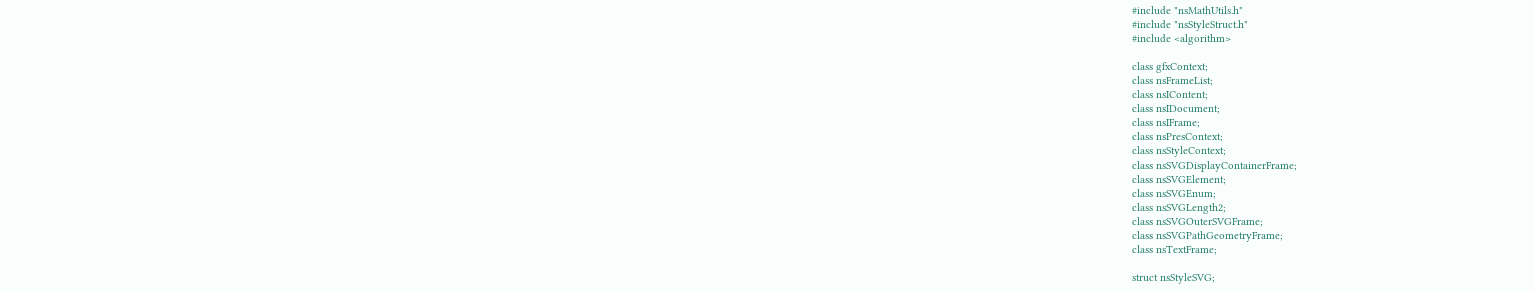#include "nsMathUtils.h"
#include "nsStyleStruct.h"
#include <algorithm>

class gfxContext;
class nsFrameList;
class nsIContent;
class nsIDocument;
class nsIFrame;
class nsPresContext;
class nsStyleContext;
class nsSVGDisplayContainerFrame;
class nsSVGElement;
class nsSVGEnum;
class nsSVGLength2;
class nsSVGOuterSVGFrame;
class nsSVGPathGeometryFrame;
class nsTextFrame;

struct nsStyleSVG;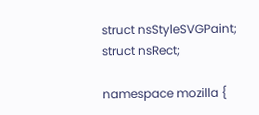struct nsStyleSVGPaint;
struct nsRect;

namespace mozilla {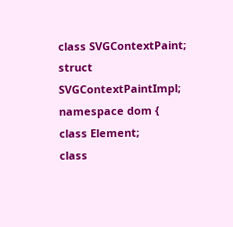class SVGContextPaint;
struct SVGContextPaintImpl;
namespace dom {
class Element;
class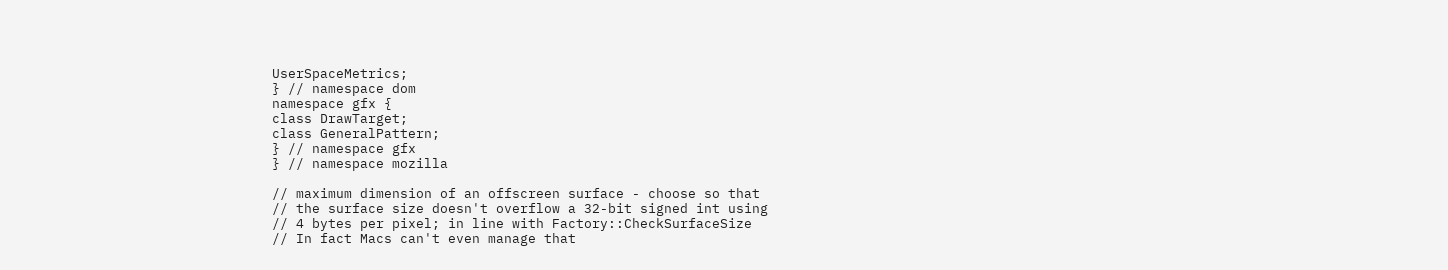UserSpaceMetrics;
} // namespace dom
namespace gfx {
class DrawTarget;
class GeneralPattern;
} // namespace gfx
} // namespace mozilla

// maximum dimension of an offscreen surface - choose so that
// the surface size doesn't overflow a 32-bit signed int using
// 4 bytes per pixel; in line with Factory::CheckSurfaceSize
// In fact Macs can't even manage that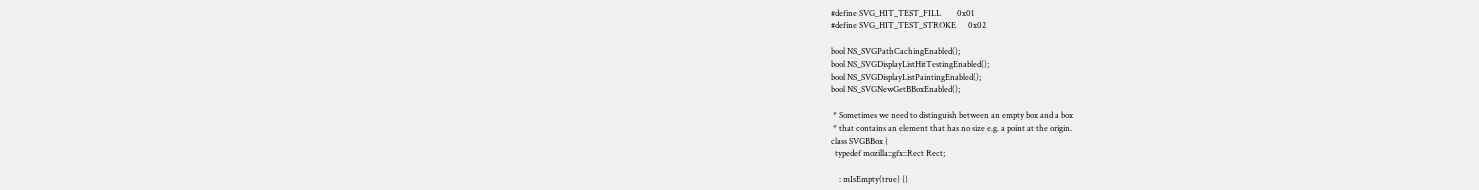#define SVG_HIT_TEST_FILL        0x01
#define SVG_HIT_TEST_STROKE      0x02

bool NS_SVGPathCachingEnabled();
bool NS_SVGDisplayListHitTestingEnabled();
bool NS_SVGDisplayListPaintingEnabled();
bool NS_SVGNewGetBBoxEnabled();

 * Sometimes we need to distinguish between an empty box and a box
 * that contains an element that has no size e.g. a point at the origin.
class SVGBBox {
  typedef mozilla::gfx::Rect Rect;

    : mIsEmpty(true) {}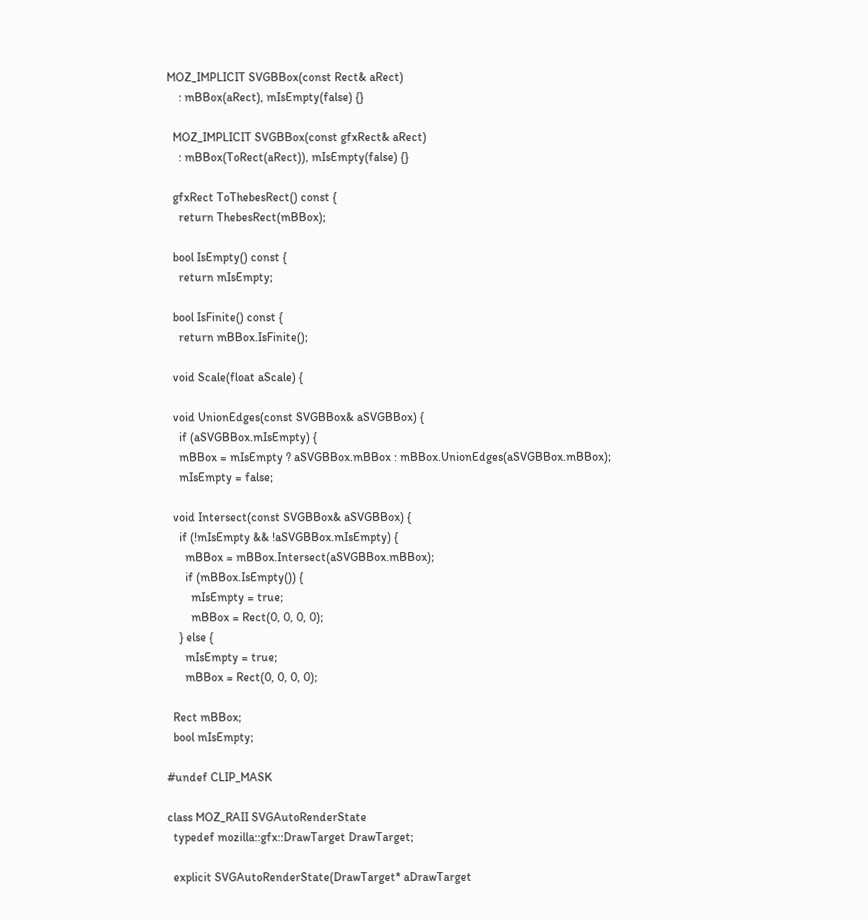MOZ_IMPLICIT SVGBBox(const Rect& aRect)
    : mBBox(aRect), mIsEmpty(false) {}

  MOZ_IMPLICIT SVGBBox(const gfxRect& aRect)
    : mBBox(ToRect(aRect)), mIsEmpty(false) {}

  gfxRect ToThebesRect() const {
    return ThebesRect(mBBox);

  bool IsEmpty() const {
    return mIsEmpty;

  bool IsFinite() const {
    return mBBox.IsFinite();

  void Scale(float aScale) {

  void UnionEdges(const SVGBBox& aSVGBBox) {
    if (aSVGBBox.mIsEmpty) {
    mBBox = mIsEmpty ? aSVGBBox.mBBox : mBBox.UnionEdges(aSVGBBox.mBBox);
    mIsEmpty = false;

  void Intersect(const SVGBBox& aSVGBBox) {
    if (!mIsEmpty && !aSVGBBox.mIsEmpty) {
      mBBox = mBBox.Intersect(aSVGBBox.mBBox);
      if (mBBox.IsEmpty()) {
        mIsEmpty = true;
        mBBox = Rect(0, 0, 0, 0);
    } else {
      mIsEmpty = true;
      mBBox = Rect(0, 0, 0, 0);

  Rect mBBox;
  bool mIsEmpty;

#undef CLIP_MASK

class MOZ_RAII SVGAutoRenderState
  typedef mozilla::gfx::DrawTarget DrawTarget;

  explicit SVGAutoRenderState(DrawTarget* aDrawTarget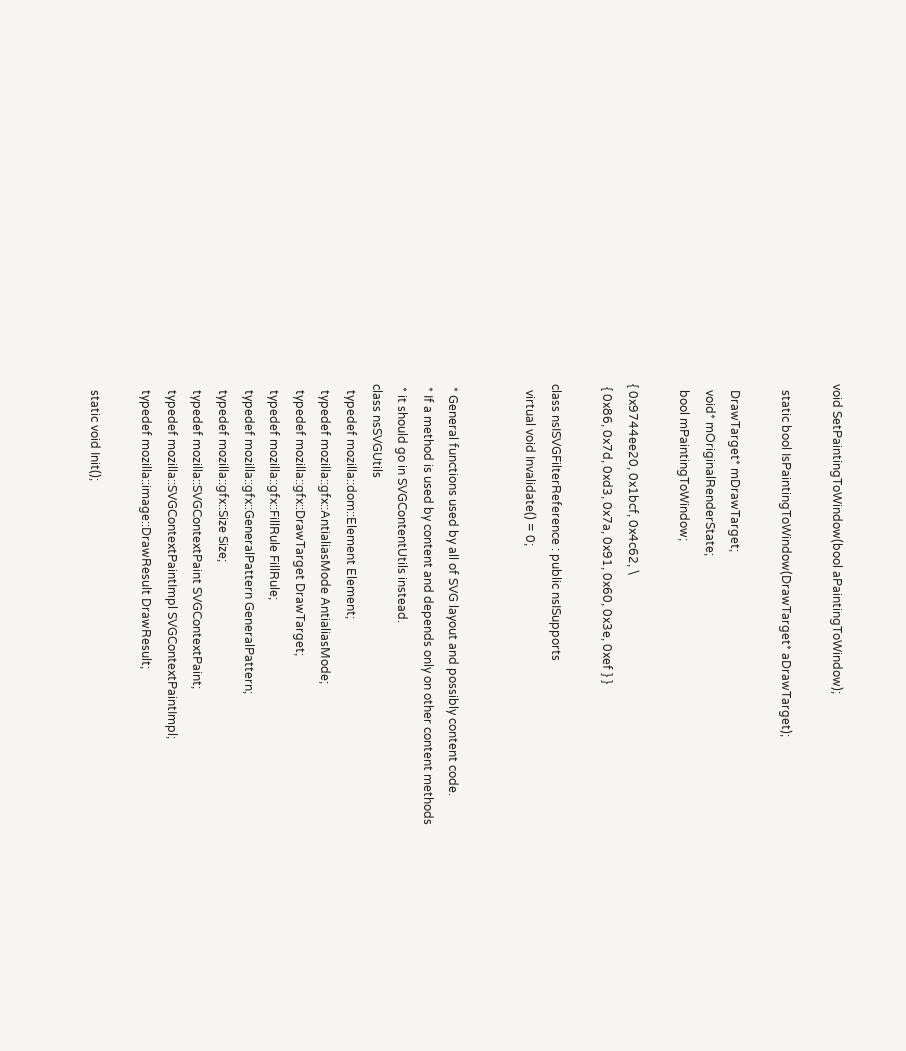void SetPaintingToWindow(bool aPaintingToWindow);

  static bool IsPaintingToWindow(DrawTarget* aDrawTarget);

  DrawTarget* mDrawTarget;
  void* mOriginalRenderState;
  bool mPaintingToWindow;

{ 0x9744ee20, 0x1bcf, 0x4c62, \
 { 0x86, 0x7d, 0xd3, 0x7a, 0x91, 0x60, 0x3e, 0xef } }

class nsISVGFilterReference : public nsISupports
  virtual void Invalidate() = 0;


 * General functions used by all of SVG layout and possibly content code.
 * If a method is used by content and depends only on other content methods
 * it should go in SVGContentUtils instead.
class nsSVGUtils
  typedef mozilla::dom::Element Element;
  typedef mozilla::gfx::AntialiasMode AntialiasMode;
  typedef mozilla::gfx::DrawTarget DrawTarget;
  typedef mozilla::gfx::FillRule FillRule;
  typedef mozilla::gfx::GeneralPattern GeneralPattern;
  typedef mozilla::gfx::Size Size;
  typedef mozilla::SVGContextPaint SVGContextPaint;
  typedef mozilla::SVGContextPaintImpl SVGContextPaintImpl;
  typedef mozilla::image::DrawResult DrawResult;

  static void Init();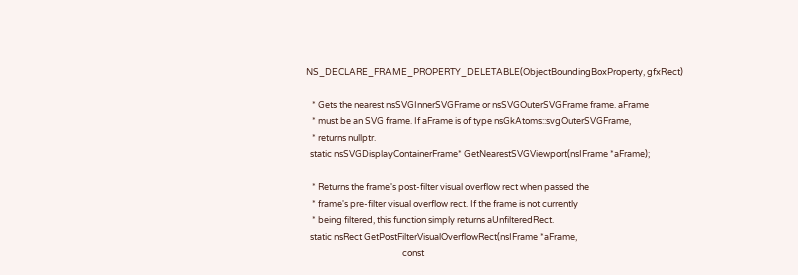NS_DECLARE_FRAME_PROPERTY_DELETABLE(ObjectBoundingBoxProperty, gfxRect)

   * Gets the nearest nsSVGInnerSVGFrame or nsSVGOuterSVGFrame frame. aFrame
   * must be an SVG frame. If aFrame is of type nsGkAtoms::svgOuterSVGFrame,
   * returns nullptr.
  static nsSVGDisplayContainerFrame* GetNearestSVGViewport(nsIFrame *aFrame);

   * Returns the frame's post-filter visual overflow rect when passed the
   * frame's pre-filter visual overflow rect. If the frame is not currently
   * being filtered, this function simply returns aUnfilteredRect.
  static nsRect GetPostFilterVisualOverflowRect(nsIFrame *aFrame,
                                                const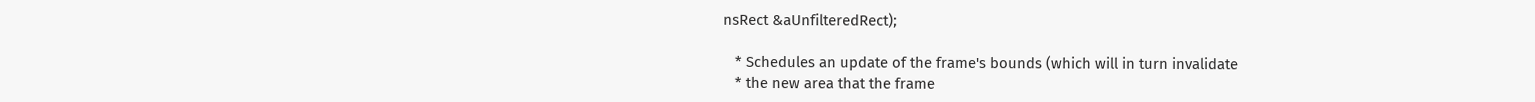nsRect &aUnfilteredRect);

   * Schedules an update of the frame's bounds (which will in turn invalidate
   * the new area that the frame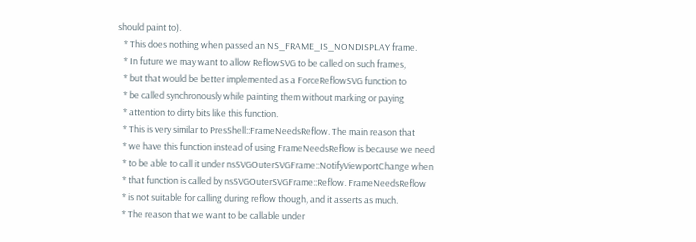should paint to).
   * This does nothing when passed an NS_FRAME_IS_NONDISPLAY frame.
   * In future we may want to allow ReflowSVG to be called on such frames,
   * but that would be better implemented as a ForceReflowSVG function to
   * be called synchronously while painting them without marking or paying
   * attention to dirty bits like this function.
   * This is very similar to PresShell::FrameNeedsReflow. The main reason that
   * we have this function instead of using FrameNeedsReflow is because we need
   * to be able to call it under nsSVGOuterSVGFrame::NotifyViewportChange when
   * that function is called by nsSVGOuterSVGFrame::Reflow. FrameNeedsReflow
   * is not suitable for calling during reflow though, and it asserts as much.
   * The reason that we want to be callable under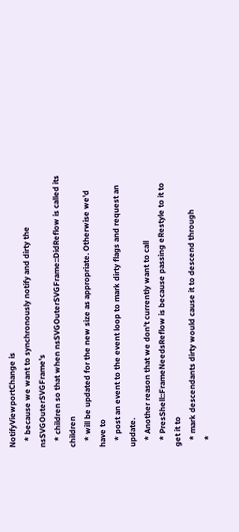NotifyViewportChange is
   * because we want to synchronously notify and dirty the nsSVGOuterSVGFrame's
   * children so that when nsSVGOuterSVGFrame::DidReflow is called its children
   * will be updated for the new size as appropriate. Otherwise we'd have to
   * post an event to the event loop to mark dirty flags and request an update.
   * Another reason that we don't currently want to call
   * PresShell::FrameNeedsReflow is because passing eRestyle to it to get it to
   * mark descendants dirty would cause it to descend through
   *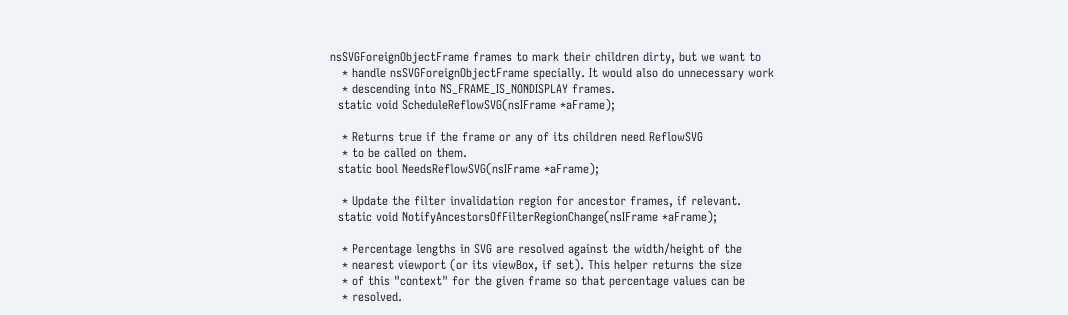nsSVGForeignObjectFrame frames to mark their children dirty, but we want to
   * handle nsSVGForeignObjectFrame specially. It would also do unnecessary work
   * descending into NS_FRAME_IS_NONDISPLAY frames.
  static void ScheduleReflowSVG(nsIFrame *aFrame);

   * Returns true if the frame or any of its children need ReflowSVG
   * to be called on them.
  static bool NeedsReflowSVG(nsIFrame *aFrame);

   * Update the filter invalidation region for ancestor frames, if relevant.
  static void NotifyAncestorsOfFilterRegionChange(nsIFrame *aFrame);

   * Percentage lengths in SVG are resolved against the width/height of the
   * nearest viewport (or its viewBox, if set). This helper returns the size
   * of this "context" for the given frame so that percentage values can be
   * resolved.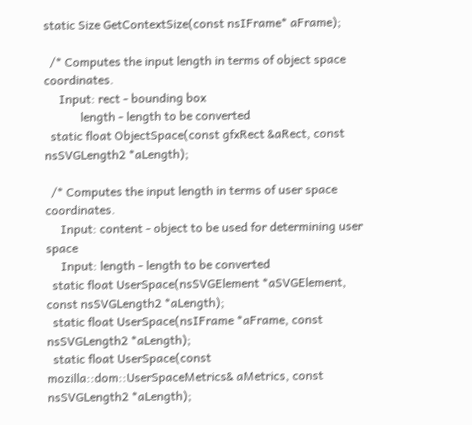static Size GetContextSize(const nsIFrame* aFrame);

  /* Computes the input length in terms of object space coordinates.
     Input: rect - bounding box
            length - length to be converted
  static float ObjectSpace(const gfxRect &aRect, const nsSVGLength2 *aLength);

  /* Computes the input length in terms of user space coordinates.
     Input: content - object to be used for determining user space
     Input: length - length to be converted
  static float UserSpace(nsSVGElement *aSVGElement, const nsSVGLength2 *aLength);
  static float UserSpace(nsIFrame *aFrame, const nsSVGLength2 *aLength);
  static float UserSpace(const mozilla::dom::UserSpaceMetrics& aMetrics, const nsSVGLength2 *aLength);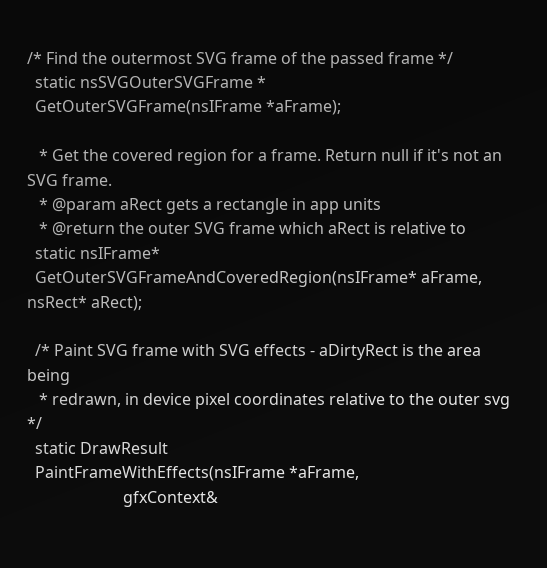/* Find the outermost SVG frame of the passed frame */
  static nsSVGOuterSVGFrame *
  GetOuterSVGFrame(nsIFrame *aFrame);

   * Get the covered region for a frame. Return null if it's not an SVG frame.
   * @param aRect gets a rectangle in app units
   * @return the outer SVG frame which aRect is relative to
  static nsIFrame*
  GetOuterSVGFrameAndCoveredRegion(nsIFrame* aFrame, nsRect* aRect);

  /* Paint SVG frame with SVG effects - aDirtyRect is the area being
   * redrawn, in device pixel coordinates relative to the outer svg */
  static DrawResult
  PaintFrameWithEffects(nsIFrame *aFrame,
                        gfxContext&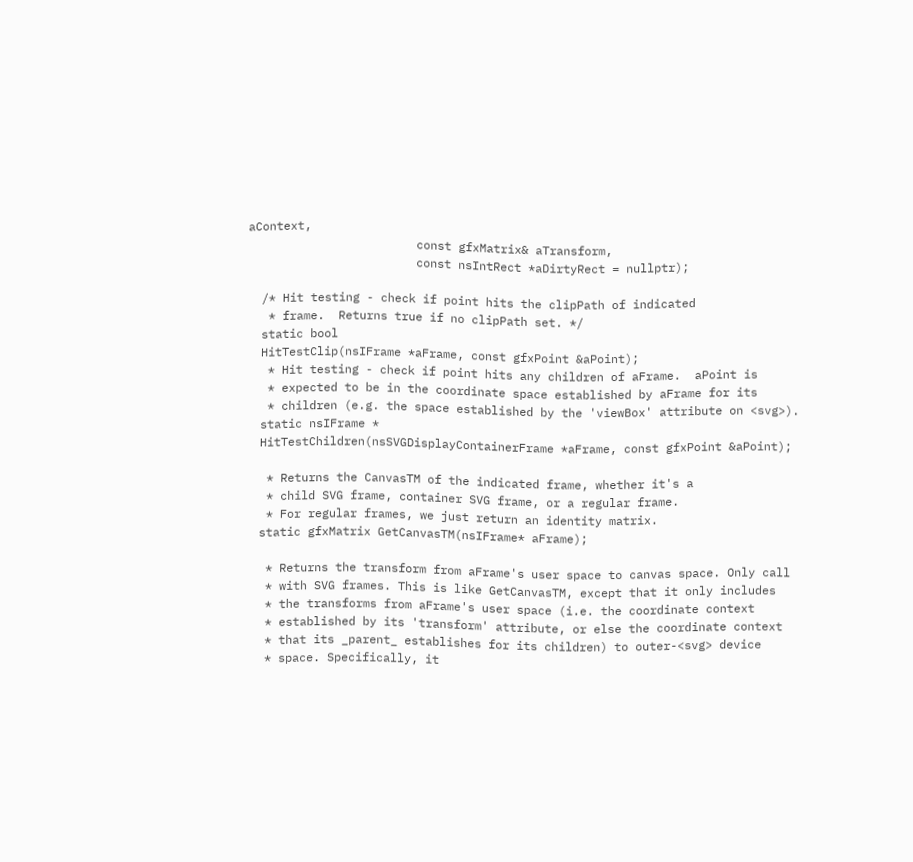aContext,
                        const gfxMatrix& aTransform,
                        const nsIntRect *aDirtyRect = nullptr);

  /* Hit testing - check if point hits the clipPath of indicated
   * frame.  Returns true if no clipPath set. */
  static bool
  HitTestClip(nsIFrame *aFrame, const gfxPoint &aPoint);
   * Hit testing - check if point hits any children of aFrame.  aPoint is
   * expected to be in the coordinate space established by aFrame for its
   * children (e.g. the space established by the 'viewBox' attribute on <svg>).
  static nsIFrame *
  HitTestChildren(nsSVGDisplayContainerFrame *aFrame, const gfxPoint &aPoint);

   * Returns the CanvasTM of the indicated frame, whether it's a
   * child SVG frame, container SVG frame, or a regular frame.
   * For regular frames, we just return an identity matrix.
  static gfxMatrix GetCanvasTM(nsIFrame* aFrame);

   * Returns the transform from aFrame's user space to canvas space. Only call
   * with SVG frames. This is like GetCanvasTM, except that it only includes
   * the transforms from aFrame's user space (i.e. the coordinate context
   * established by its 'transform' attribute, or else the coordinate context
   * that its _parent_ establishes for its children) to outer-<svg> device
   * space. Specifically, it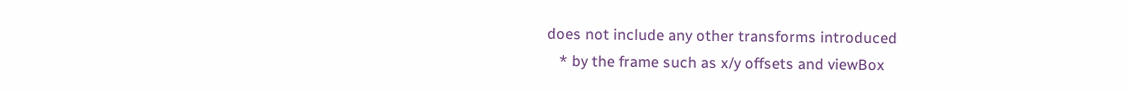does not include any other transforms introduced
   * by the frame such as x/y offsets and viewBox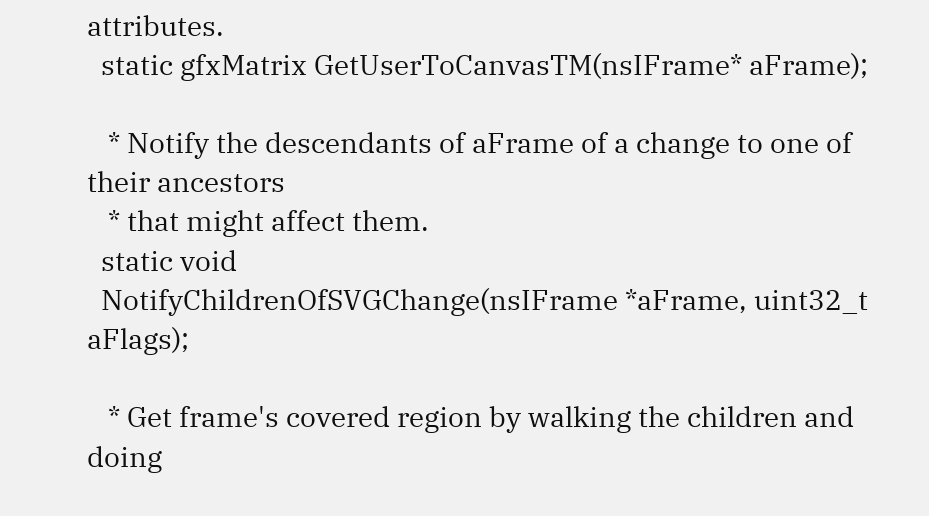attributes.
  static gfxMatrix GetUserToCanvasTM(nsIFrame* aFrame);

   * Notify the descendants of aFrame of a change to one of their ancestors
   * that might affect them.
  static void
  NotifyChildrenOfSVGChange(nsIFrame *aFrame, uint32_t aFlags);

   * Get frame's covered region by walking the children and doing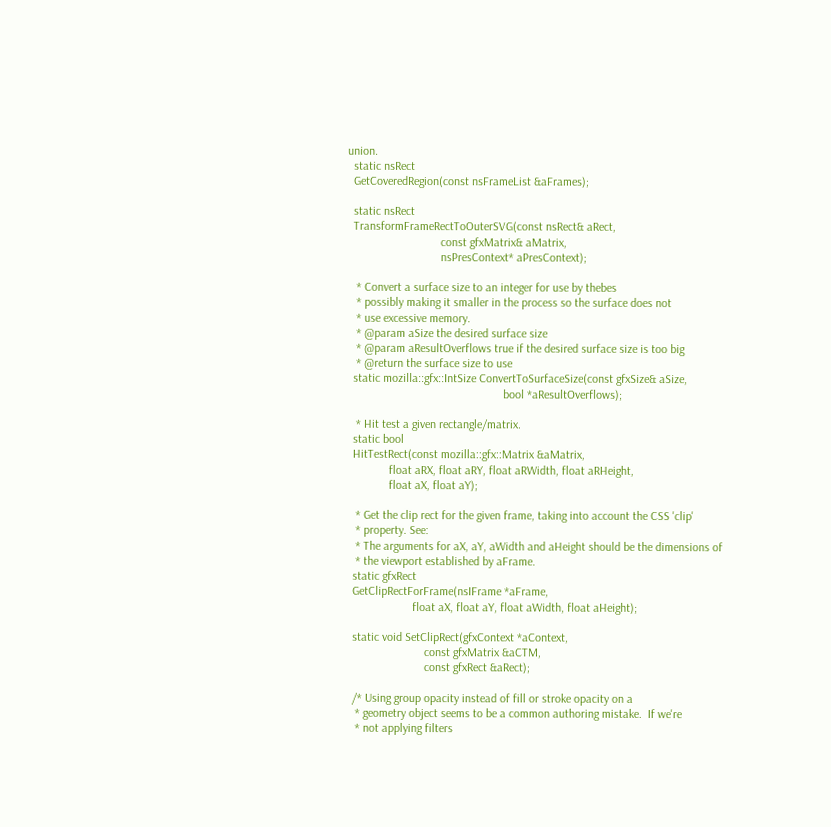union.
  static nsRect
  GetCoveredRegion(const nsFrameList &aFrames);

  static nsRect
  TransformFrameRectToOuterSVG(const nsRect& aRect,
                               const gfxMatrix& aMatrix,
                               nsPresContext* aPresContext);

   * Convert a surface size to an integer for use by thebes
   * possibly making it smaller in the process so the surface does not
   * use excessive memory.
   * @param aSize the desired surface size
   * @param aResultOverflows true if the desired surface size is too big
   * @return the surface size to use
  static mozilla::gfx::IntSize ConvertToSurfaceSize(const gfxSize& aSize,
                                                    bool *aResultOverflows);

   * Hit test a given rectangle/matrix.
  static bool
  HitTestRect(const mozilla::gfx::Matrix &aMatrix,
              float aRX, float aRY, float aRWidth, float aRHeight,
              float aX, float aY);

   * Get the clip rect for the given frame, taking into account the CSS 'clip'
   * property. See:
   * The arguments for aX, aY, aWidth and aHeight should be the dimensions of
   * the viewport established by aFrame.
  static gfxRect
  GetClipRectForFrame(nsIFrame *aFrame,
                      float aX, float aY, float aWidth, float aHeight);

  static void SetClipRect(gfxContext *aContext,
                          const gfxMatrix &aCTM,
                          const gfxRect &aRect);

  /* Using group opacity instead of fill or stroke opacity on a
   * geometry object seems to be a common authoring mistake.  If we're
   * not applying filters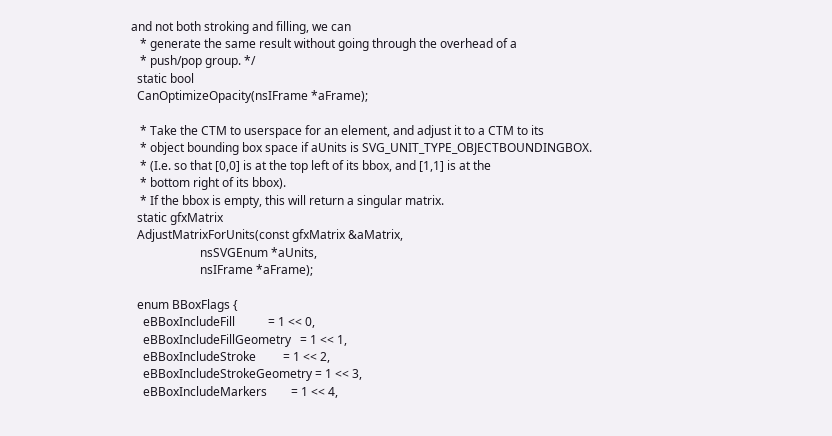and not both stroking and filling, we can
   * generate the same result without going through the overhead of a
   * push/pop group. */
  static bool
  CanOptimizeOpacity(nsIFrame *aFrame);

   * Take the CTM to userspace for an element, and adjust it to a CTM to its
   * object bounding box space if aUnits is SVG_UNIT_TYPE_OBJECTBOUNDINGBOX.
   * (I.e. so that [0,0] is at the top left of its bbox, and [1,1] is at the
   * bottom right of its bbox).
   * If the bbox is empty, this will return a singular matrix.
  static gfxMatrix
  AdjustMatrixForUnits(const gfxMatrix &aMatrix,
                       nsSVGEnum *aUnits,
                       nsIFrame *aFrame);

  enum BBoxFlags {
    eBBoxIncludeFill           = 1 << 0,
    eBBoxIncludeFillGeometry   = 1 << 1,
    eBBoxIncludeStroke         = 1 << 2,
    eBBoxIncludeStrokeGeometry = 1 << 3,
    eBBoxIncludeMarkers        = 1 << 4,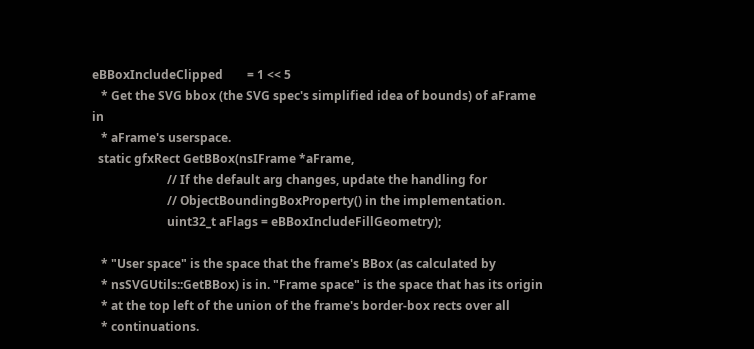eBBoxIncludeClipped        = 1 << 5
   * Get the SVG bbox (the SVG spec's simplified idea of bounds) of aFrame in
   * aFrame's userspace.
  static gfxRect GetBBox(nsIFrame *aFrame,
                         // If the default arg changes, update the handling for
                         // ObjectBoundingBoxProperty() in the implementation.
                         uint32_t aFlags = eBBoxIncludeFillGeometry);

   * "User space" is the space that the frame's BBox (as calculated by
   * nsSVGUtils::GetBBox) is in. "Frame space" is the space that has its origin
   * at the top left of the union of the frame's border-box rects over all
   * continuations.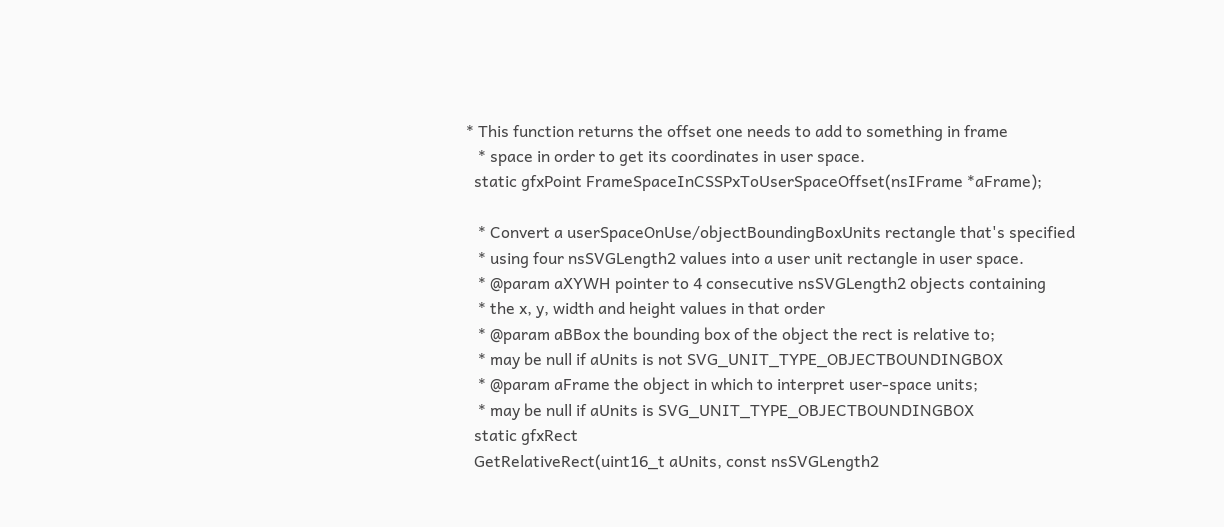* This function returns the offset one needs to add to something in frame
   * space in order to get its coordinates in user space.
  static gfxPoint FrameSpaceInCSSPxToUserSpaceOffset(nsIFrame *aFrame);

   * Convert a userSpaceOnUse/objectBoundingBoxUnits rectangle that's specified
   * using four nsSVGLength2 values into a user unit rectangle in user space.
   * @param aXYWH pointer to 4 consecutive nsSVGLength2 objects containing
   * the x, y, width and height values in that order
   * @param aBBox the bounding box of the object the rect is relative to;
   * may be null if aUnits is not SVG_UNIT_TYPE_OBJECTBOUNDINGBOX
   * @param aFrame the object in which to interpret user-space units;
   * may be null if aUnits is SVG_UNIT_TYPE_OBJECTBOUNDINGBOX
  static gfxRect
  GetRelativeRect(uint16_t aUnits, const nsSVGLength2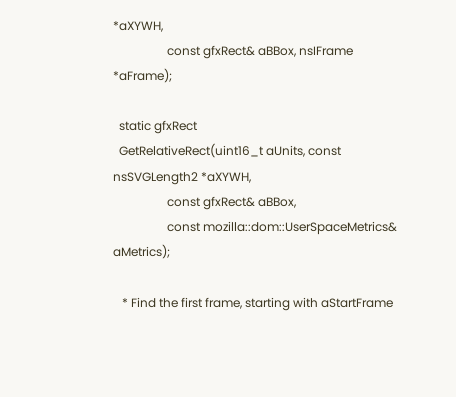*aXYWH,
                  const gfxRect& aBBox, nsIFrame *aFrame);

  static gfxRect
  GetRelativeRect(uint16_t aUnits, const nsSVGLength2 *aXYWH,
                  const gfxRect& aBBox,
                  const mozilla::dom::UserSpaceMetrics& aMetrics);

   * Find the first frame, starting with aStartFrame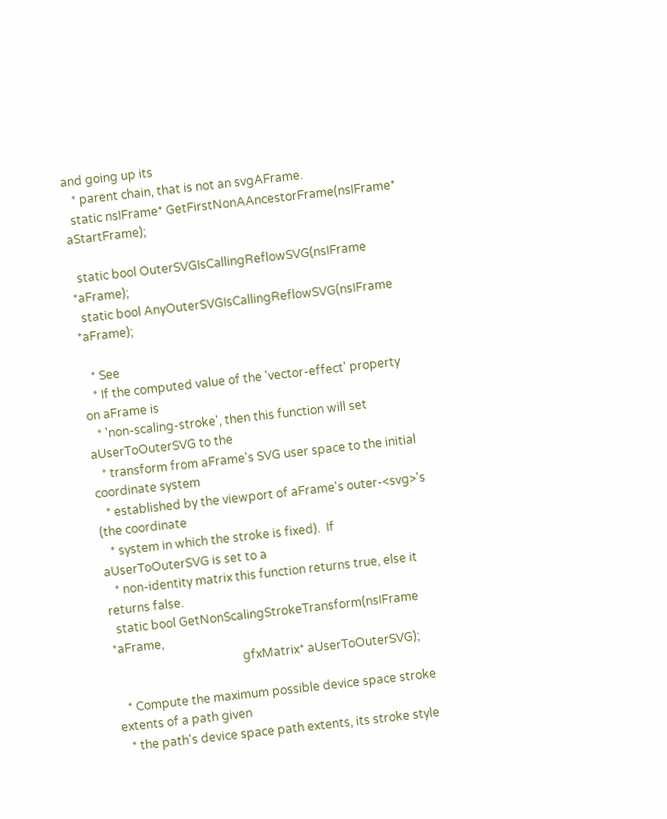and going up its
   * parent chain, that is not an svgAFrame.
  static nsIFrame* GetFirstNonAAncestorFrame(nsIFrame* aStartFrame);

  static bool OuterSVGIsCallingReflowSVG(nsIFrame *aFrame);
  static bool AnyOuterSVGIsCallingReflowSVG(nsIFrame *aFrame);

   * See
   * If the computed value of the 'vector-effect' property on aFrame is
   * 'non-scaling-stroke', then this function will set aUserToOuterSVG to the
   * transform from aFrame's SVG user space to the initial coordinate system
   * established by the viewport of aFrame's outer-<svg>'s (the coordinate
   * system in which the stroke is fixed).  If aUserToOuterSVG is set to a
   * non-identity matrix this function returns true, else it returns false.
  static bool GetNonScalingStrokeTransform(nsIFrame *aFrame,
                                           gfxMatrix* aUserToOuterSVG);

   * Compute the maximum possible device space stroke extents of a path given
   * the path's device space path extents, its stroke style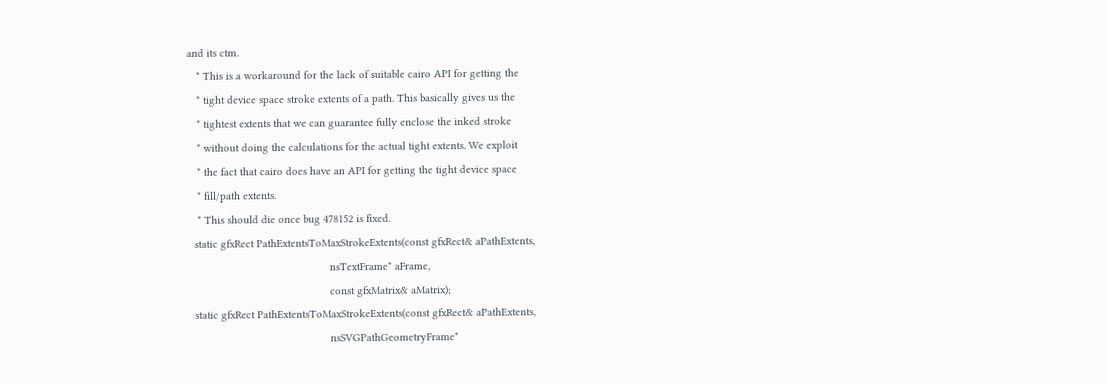and its ctm.
   * This is a workaround for the lack of suitable cairo API for getting the
   * tight device space stroke extents of a path. This basically gives us the
   * tightest extents that we can guarantee fully enclose the inked stroke
   * without doing the calculations for the actual tight extents. We exploit
   * the fact that cairo does have an API for getting the tight device space
   * fill/path extents.
   * This should die once bug 478152 is fixed.
  static gfxRect PathExtentsToMaxStrokeExtents(const gfxRect& aPathExtents,
                                               nsTextFrame* aFrame,
                                               const gfxMatrix& aMatrix);
  static gfxRect PathExtentsToMaxStrokeExtents(const gfxRect& aPathExtents,
                                               nsSVGPathGeometryFrame*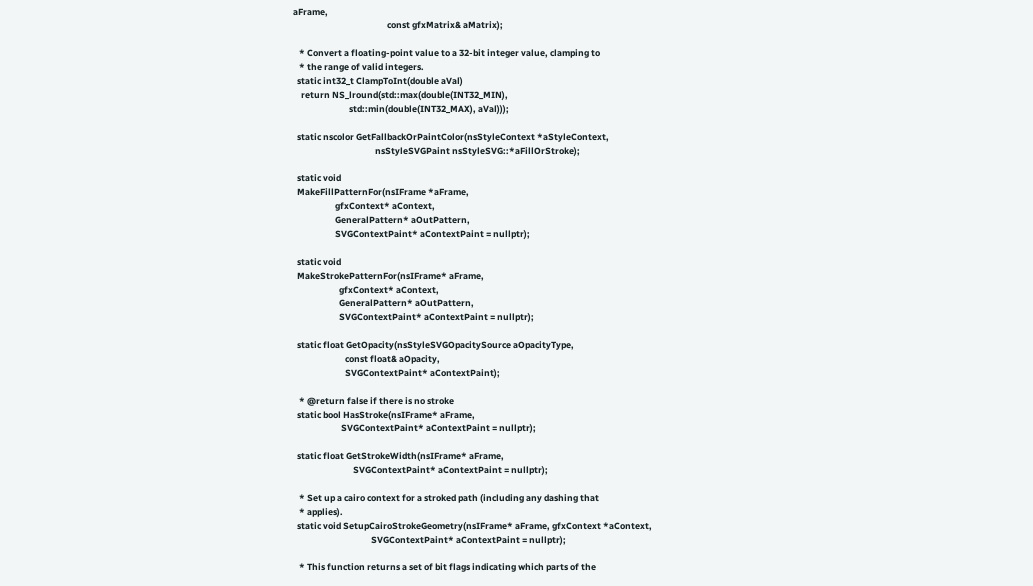aFrame,
                                               const gfxMatrix& aMatrix);

   * Convert a floating-point value to a 32-bit integer value, clamping to
   * the range of valid integers.
  static int32_t ClampToInt(double aVal)
    return NS_lround(std::max(double(INT32_MIN),
                            std::min(double(INT32_MAX), aVal)));

  static nscolor GetFallbackOrPaintColor(nsStyleContext *aStyleContext,
                                         nsStyleSVGPaint nsStyleSVG::*aFillOrStroke);

  static void
  MakeFillPatternFor(nsIFrame *aFrame,
                     gfxContext* aContext,
                     GeneralPattern* aOutPattern,
                     SVGContextPaint* aContextPaint = nullptr);

  static void
  MakeStrokePatternFor(nsIFrame* aFrame,
                       gfxContext* aContext,
                       GeneralPattern* aOutPattern,
                       SVGContextPaint* aContextPaint = nullptr);

  static float GetOpacity(nsStyleSVGOpacitySource aOpacityType,
                          const float& aOpacity,
                          SVGContextPaint* aContextPaint);

   * @return false if there is no stroke
  static bool HasStroke(nsIFrame* aFrame,
                        SVGContextPaint* aContextPaint = nullptr);

  static float GetStrokeWidth(nsIFrame* aFrame,
                              SVGContextPaint* aContextPaint = nullptr);

   * Set up a cairo context for a stroked path (including any dashing that
   * applies).
  static void SetupCairoStrokeGeometry(nsIFrame* aFrame, gfxContext *aContext,
                                       SVGContextPaint* aContextPaint = nullptr);

   * This function returns a set of bit flags indicating which parts of the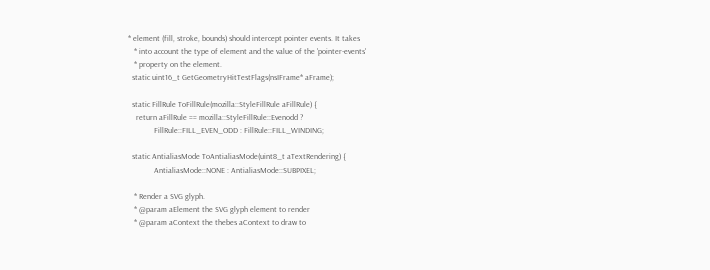* element (fill, stroke, bounds) should intercept pointer events. It takes
   * into account the type of element and the value of the 'pointer-events'
   * property on the element.
  static uint16_t GetGeometryHitTestFlags(nsIFrame* aFrame);

  static FillRule ToFillRule(mozilla::StyleFillRule aFillRule) {
    return aFillRule == mozilla::StyleFillRule::Evenodd ?
             FillRule::FILL_EVEN_ODD : FillRule::FILL_WINDING;

  static AntialiasMode ToAntialiasMode(uint8_t aTextRendering) {
             AntialiasMode::NONE : AntialiasMode::SUBPIXEL;

   * Render a SVG glyph.
   * @param aElement the SVG glyph element to render
   * @param aContext the thebes aContext to draw to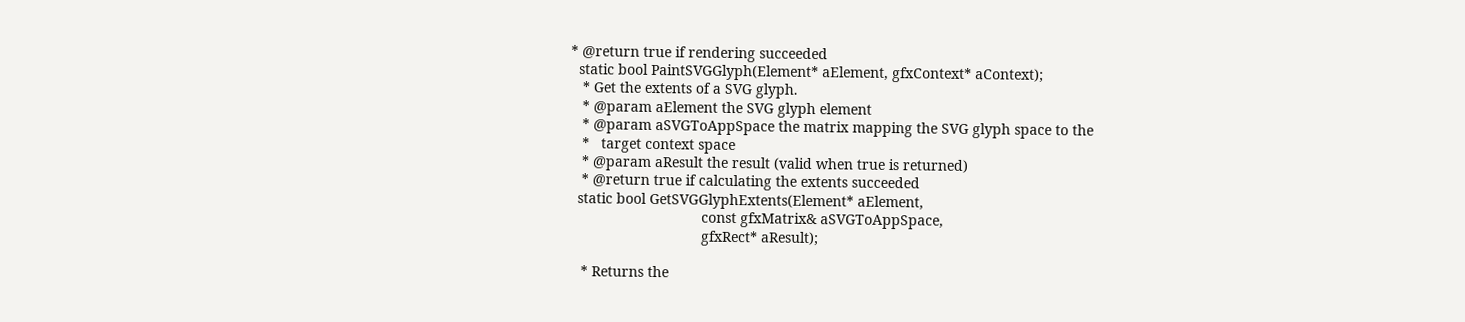* @return true if rendering succeeded
  static bool PaintSVGGlyph(Element* aElement, gfxContext* aContext);
   * Get the extents of a SVG glyph.
   * @param aElement the SVG glyph element
   * @param aSVGToAppSpace the matrix mapping the SVG glyph space to the
   *   target context space
   * @param aResult the result (valid when true is returned)
   * @return true if calculating the extents succeeded
  static bool GetSVGGlyphExtents(Element* aElement,
                                 const gfxMatrix& aSVGToAppSpace,
                                 gfxRect* aResult);

   * Returns the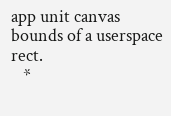app unit canvas bounds of a userspace rect.
   *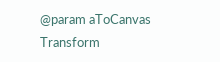@param aToCanvas Transform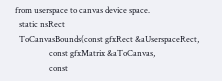from userspace to canvas device space.
  static nsRect
  ToCanvasBounds(const gfxRect &aUserspaceRect,
                 const gfxMatrix &aToCanvas,
                 const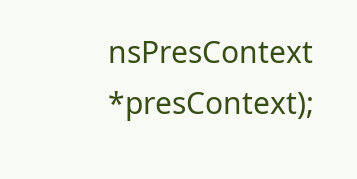nsPresContext *presContext);